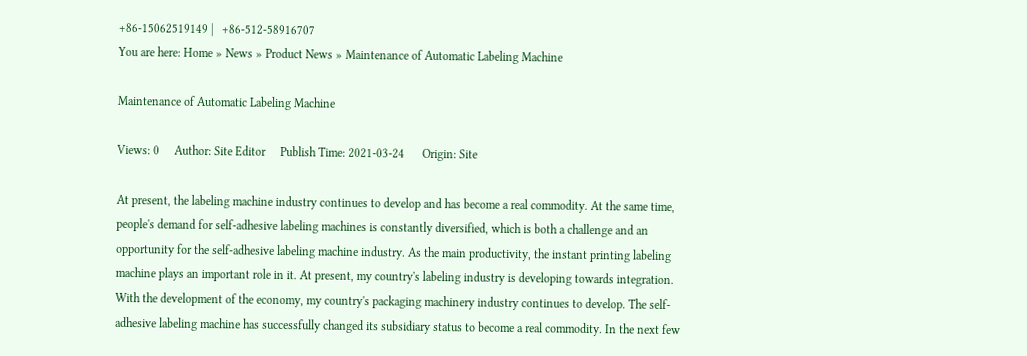+86-15062519149 |   +86-512-58916707
You are here: Home » News » Product News » Maintenance of Automatic Labeling Machine

Maintenance of Automatic Labeling Machine

Views: 0     Author: Site Editor     Publish Time: 2021-03-24      Origin: Site

At present, the labeling machine industry continues to develop and has become a real commodity. At the same time, people's demand for self-adhesive labeling machines is constantly diversified, which is both a challenge and an opportunity for the self-adhesive labeling machine industry. As the main productivity, the instant printing labeling machine plays an important role in it. At present, my country's labeling industry is developing towards integration. With the development of the economy, my country's packaging machinery industry continues to develop. The self-adhesive labeling machine has successfully changed its subsidiary status to become a real commodity. In the next few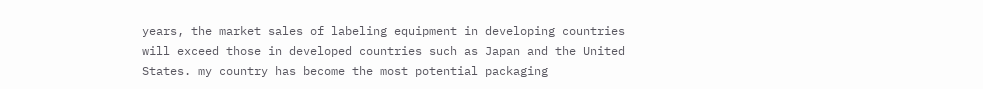years, the market sales of labeling equipment in developing countries will exceed those in developed countries such as Japan and the United States. my country has become the most potential packaging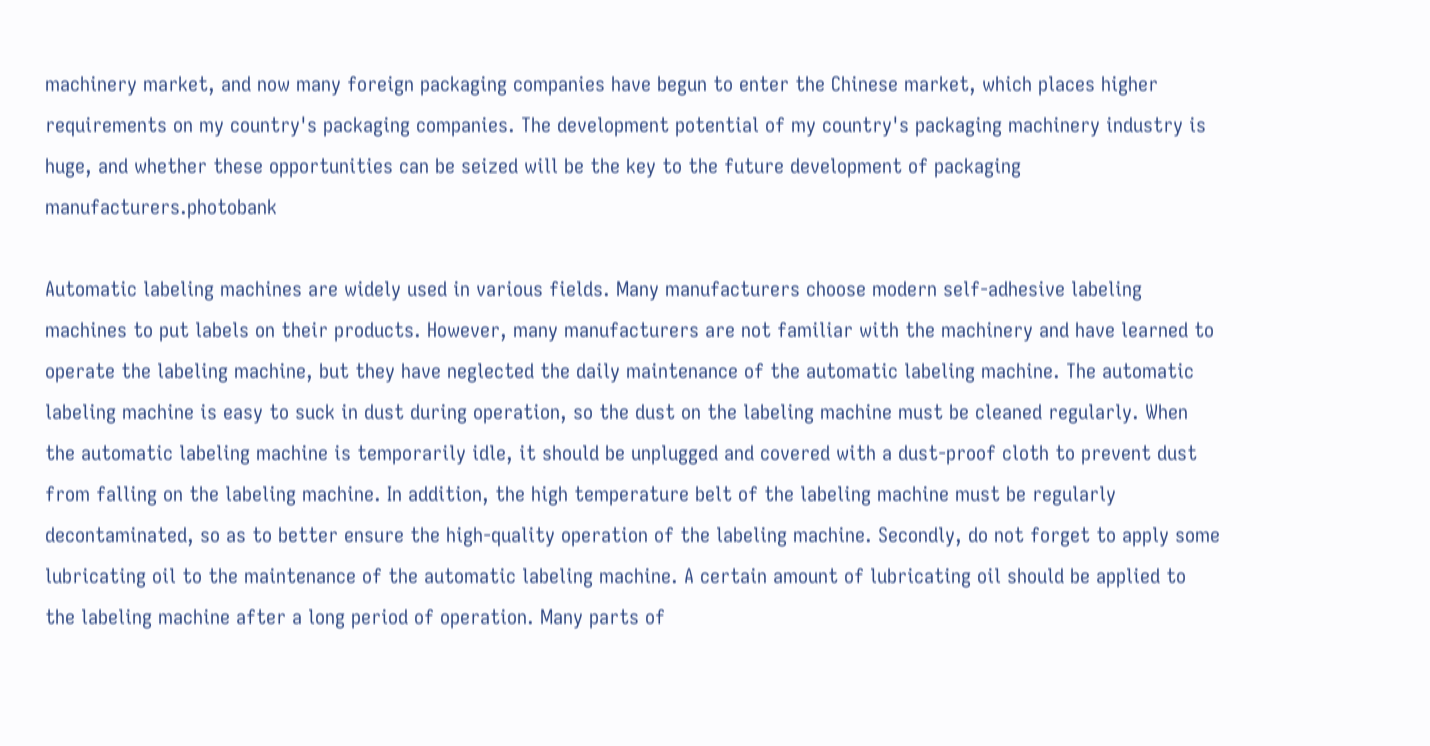machinery market, and now many foreign packaging companies have begun to enter the Chinese market, which places higher requirements on my country's packaging companies. The development potential of my country's packaging machinery industry is huge, and whether these opportunities can be seized will be the key to the future development of packaging manufacturers.photobank

Automatic labeling machines are widely used in various fields. Many manufacturers choose modern self-adhesive labeling machines to put labels on their products. However, many manufacturers are not familiar with the machinery and have learned to operate the labeling machine, but they have neglected the daily maintenance of the automatic labeling machine. The automatic labeling machine is easy to suck in dust during operation, so the dust on the labeling machine must be cleaned regularly. When the automatic labeling machine is temporarily idle, it should be unplugged and covered with a dust-proof cloth to prevent dust from falling on the labeling machine. In addition, the high temperature belt of the labeling machine must be regularly decontaminated, so as to better ensure the high-quality operation of the labeling machine. Secondly, do not forget to apply some lubricating oil to the maintenance of the automatic labeling machine. A certain amount of lubricating oil should be applied to the labeling machine after a long period of operation. Many parts of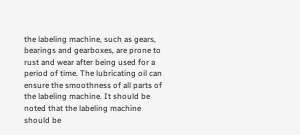the labeling machine, such as gears, bearings and gearboxes, are prone to rust and wear after being used for a period of time. The lubricating oil can ensure the smoothness of all parts of the labeling machine. It should be noted that the labeling machine should be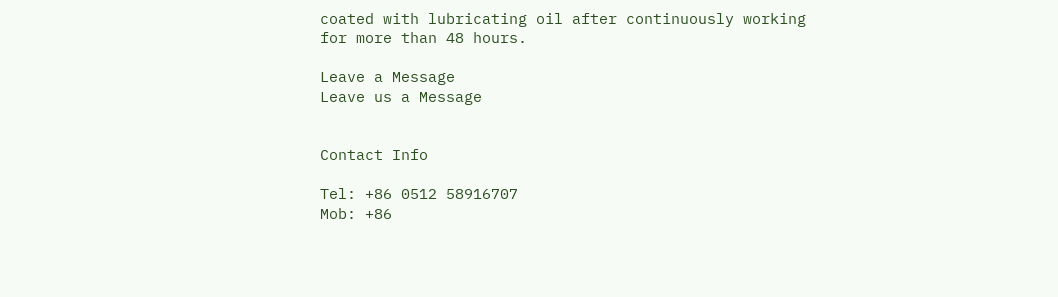coated with lubricating oil after continuously working for more than 48 hours.

Leave a Message
Leave us a Message


Contact Info

Tel: +86 0512 58916707
Mob: +86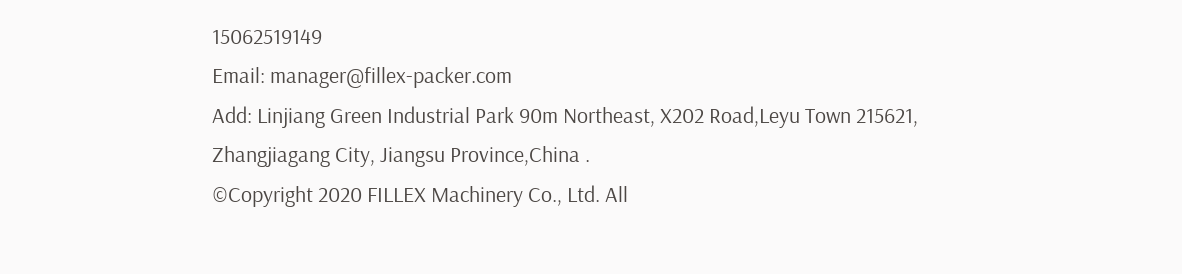15062519149
Email: manager@fillex-packer.com
Add: Linjiang Green Industrial Park 90m Northeast, X202 Road,Leyu Town 215621, Zhangjiagang City, Jiangsu Province,China .
©Copyright 2020 FILLEX Machinery Co., Ltd. All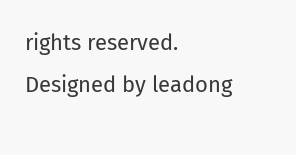rights reserved. Designed by leadong